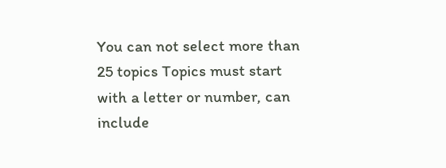You can not select more than 25 topics Topics must start with a letter or number, can include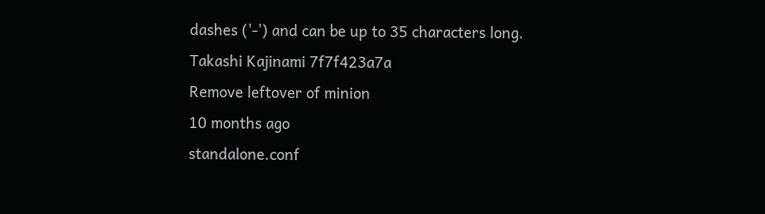dashes ('-') and can be up to 35 characters long.
Takashi Kajinami 7f7f423a7a
Remove leftover of minion
10 months ago
standalone.conf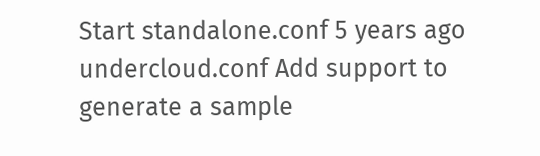Start standalone.conf 5 years ago
undercloud.conf Add support to generate a sample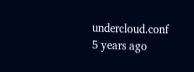undercloud.conf 5 years ago